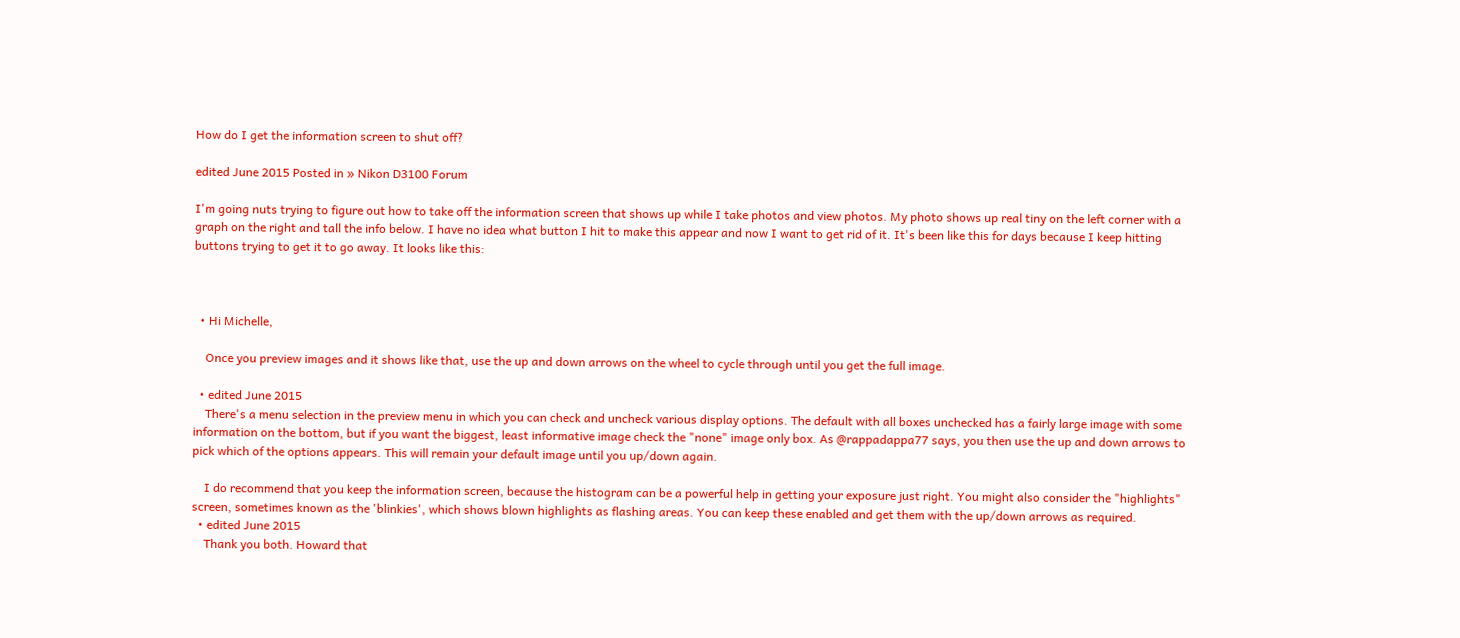How do I get the information screen to shut off?

edited June 2015 Posted in » Nikon D3100 Forum

I'm going nuts trying to figure out how to take off the information screen that shows up while I take photos and view photos. My photo shows up real tiny on the left corner with a graph on the right and tall the info below. I have no idea what button I hit to make this appear and now I want to get rid of it. It's been like this for days because I keep hitting buttons trying to get it to go away. It looks like this:



  • Hi Michelle,

    Once you preview images and it shows like that, use the up and down arrows on the wheel to cycle through until you get the full image.

  • edited June 2015
    There's a menu selection in the preview menu in which you can check and uncheck various display options. The default with all boxes unchecked has a fairly large image with some information on the bottom, but if you want the biggest, least informative image check the "none" image only box. As @rappadappa77 says, you then use the up and down arrows to pick which of the options appears. This will remain your default image until you up/down again.

    I do recommend that you keep the information screen, because the histogram can be a powerful help in getting your exposure just right. You might also consider the "highlights" screen, sometimes known as the 'blinkies', which shows blown highlights as flashing areas. You can keep these enabled and get them with the up/down arrows as required.
  • edited June 2015
    Thank you both. Howard that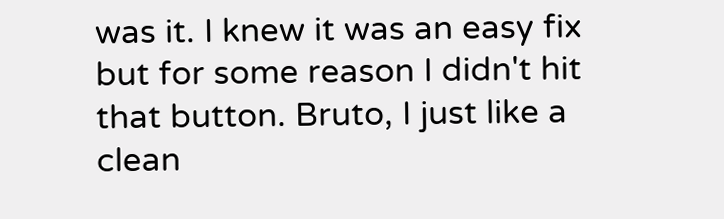was it. I knew it was an easy fix but for some reason I didn't hit that button. Bruto, I just like a clean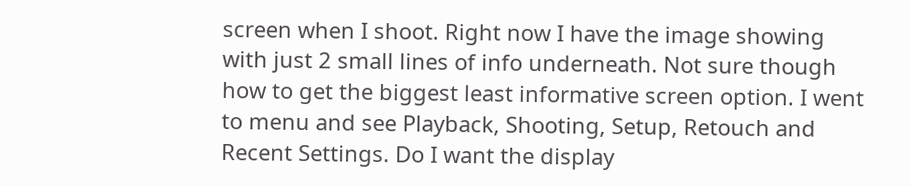screen when I shoot. Right now I have the image showing with just 2 small lines of info underneath. Not sure though how to get the biggest least informative screen option. I went to menu and see Playback, Shooting, Setup, Retouch and Recent Settings. Do I want the display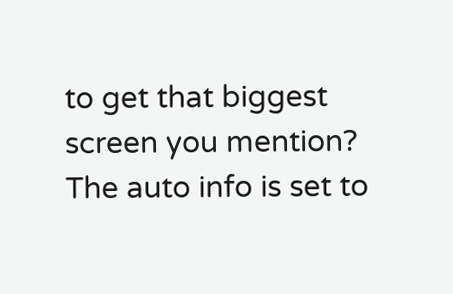to get that biggest screen you mention? The auto info is set to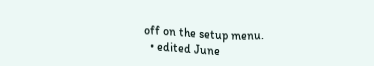off on the setup menu.
  • edited June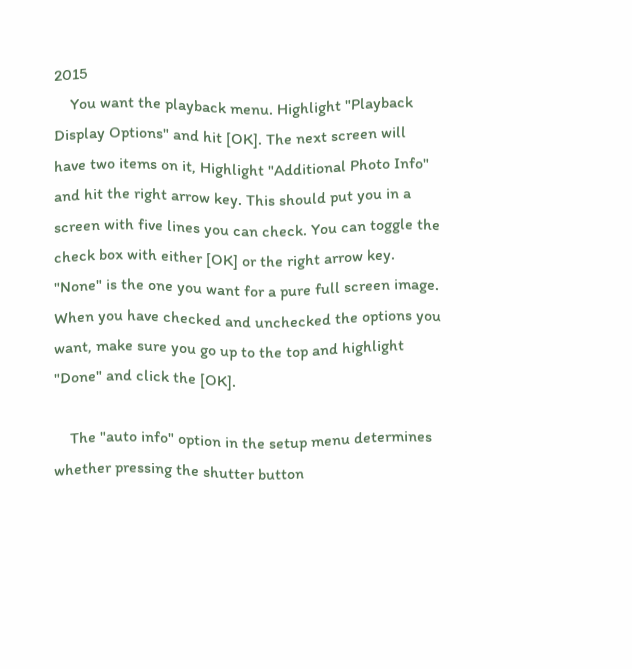2015
    You want the playback menu. Highlight "Playback Display Options" and hit [OK]. The next screen will have two items on it, Highlight "Additional Photo Info" and hit the right arrow key. This should put you in a screen with five lines you can check. You can toggle the check box with either [OK] or the right arrow key. "None" is the one you want for a pure full screen image. When you have checked and unchecked the options you want, make sure you go up to the top and highlight "Done" and click the [OK].

    The "auto info" option in the setup menu determines whether pressing the shutter button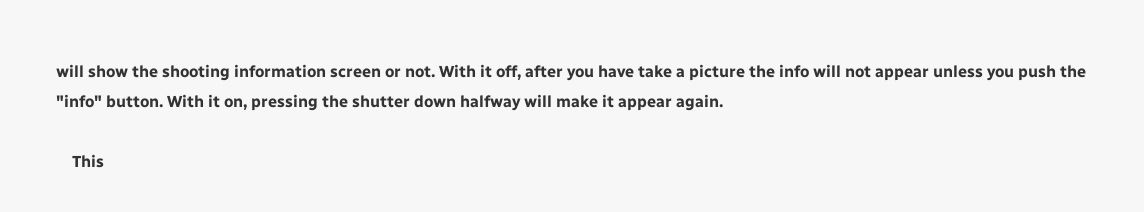will show the shooting information screen or not. With it off, after you have take a picture the info will not appear unless you push the "info" button. With it on, pressing the shutter down halfway will make it appear again.

    This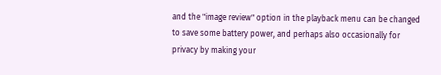and the "image review" option in the playback menu can be changed to save some battery power, and perhaps also occasionally for privacy by making your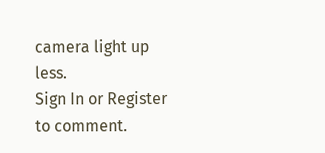camera light up less.
Sign In or Register to comment.